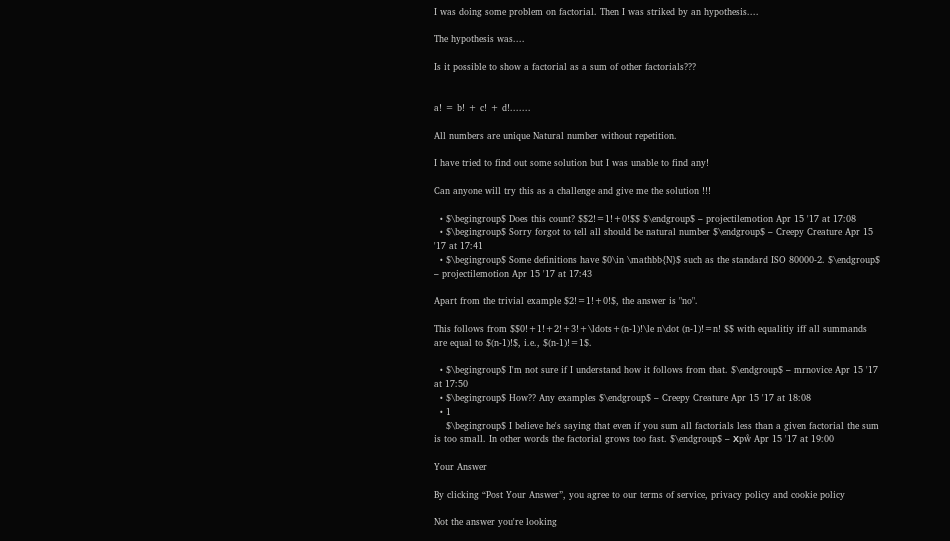I was doing some problem on factorial. Then I was striked by an hypothesis....

The hypothesis was....

Is it possible to show a factorial as a sum of other factorials???


a! = b! + c! + d!.......

All numbers are unique Natural number without repetition.

I have tried to find out some solution but I was unable to find any!

Can anyone will try this as a challenge and give me the solution !!!

  • $\begingroup$ Does this count? $$2!=1!+0!$$ $\endgroup$ – projectilemotion Apr 15 '17 at 17:08
  • $\begingroup$ Sorry forgot to tell all should be natural number $\endgroup$ – Creepy Creature Apr 15 '17 at 17:41
  • $\begingroup$ Some definitions have $0\in \mathbb{N}$ such as the standard ISO 80000-2. $\endgroup$ – projectilemotion Apr 15 '17 at 17:43

Apart from the trivial example $2!=1!+0!$, the answer is "no".

This follows from $$0!+1!+2!+3!+\ldots+(n-1)!\le n\dot (n-1)!=n! $$ with equalitiy iff all summands are equal to $(n-1)!$, i.e., $(n-1)!=1$.

  • $\begingroup$ I'm not sure if I understand how it follows from that. $\endgroup$ – mrnovice Apr 15 '17 at 17:50
  • $\begingroup$ How?? Any examples $\endgroup$ – Creepy Creature Apr 15 '17 at 18:08
  • 1
    $\begingroup$ I believe he's saying that even if you sum all factorials less than a given factorial the sum is too small. In other words the factorial grows too fast. $\endgroup$ – Χpẘ Apr 15 '17 at 19:00

Your Answer

By clicking “Post Your Answer”, you agree to our terms of service, privacy policy and cookie policy

Not the answer you're looking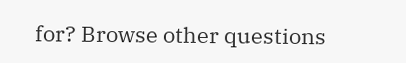for? Browse other questions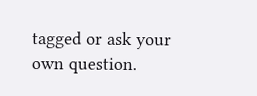tagged or ask your own question.